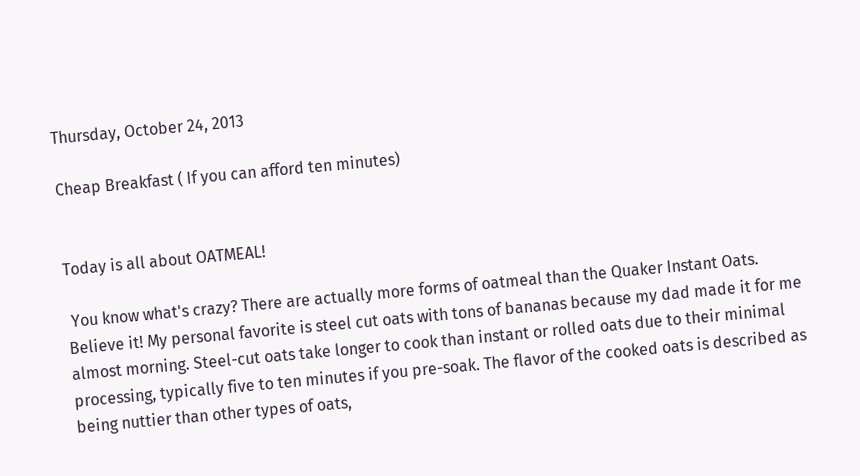Thursday, October 24, 2013

Cheap Breakfast ( If you can afford ten minutes)


Today is all about OATMEAL!

 You know what's crazy? There are actually more forms of oatmeal than the Quaker Instant Oats. Believe it! My personal favorite is steel cut oats with tons of bananas because my dad made it for me almost morning. Steel-cut oats take longer to cook than instant or rolled oats due to their minimal processing, typically five to ten minutes if you pre-soak. The flavor of the cooked oats is described as being nuttier than other types of oats,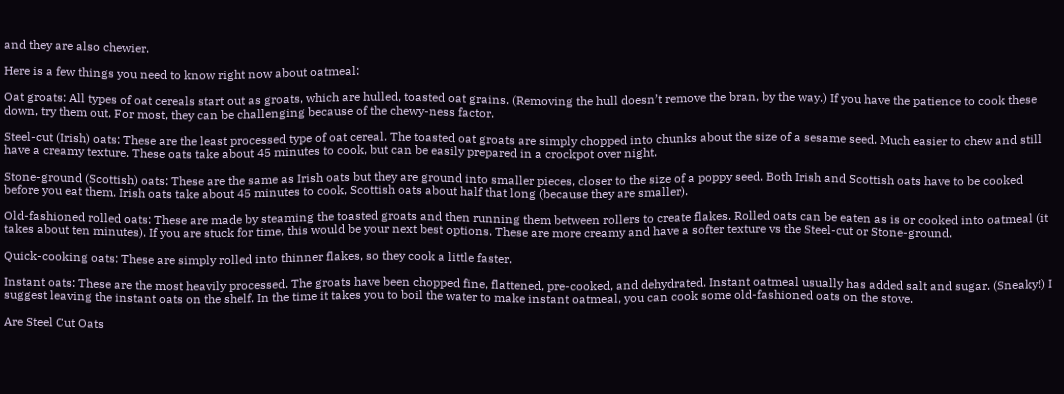and they are also chewier.

Here is a few things you need to know right now about oatmeal:

Oat groats: All types of oat cereals start out as groats, which are hulled, toasted oat grains. (Removing the hull doesn’t remove the bran, by the way.) If you have the patience to cook these down, try them out. For most, they can be challenging because of the chewy-ness factor.

Steel-cut (Irish) oats: These are the least processed type of oat cereal. The toasted oat groats are simply chopped into chunks about the size of a sesame seed. Much easier to chew and still have a creamy texture. These oats take about 45 minutes to cook, but can be easily prepared in a crockpot over night.

Stone-ground (Scottish) oats: These are the same as Irish oats but they are ground into smaller pieces, closer to the size of a poppy seed. Both Irish and Scottish oats have to be cooked before you eat them. Irish oats take about 45 minutes to cook, Scottish oats about half that long (because they are smaller).

Old-fashioned rolled oats: These are made by steaming the toasted groats and then running them between rollers to create flakes. Rolled oats can be eaten as is or cooked into oatmeal (it takes about ten minutes). If you are stuck for time, this would be your next best options. These are more creamy and have a softer texture vs the Steel-cut or Stone-ground.

Quick-cooking oats: These are simply rolled into thinner flakes, so they cook a little faster.

Instant oats: These are the most heavily processed. The groats have been chopped fine, flattened, pre-cooked, and dehydrated. Instant oatmeal usually has added salt and sugar. (Sneaky!) I suggest leaving the instant oats on the shelf. In the time it takes you to boil the water to make instant oatmeal, you can cook some old-fashioned oats on the stove.

Are Steel Cut Oats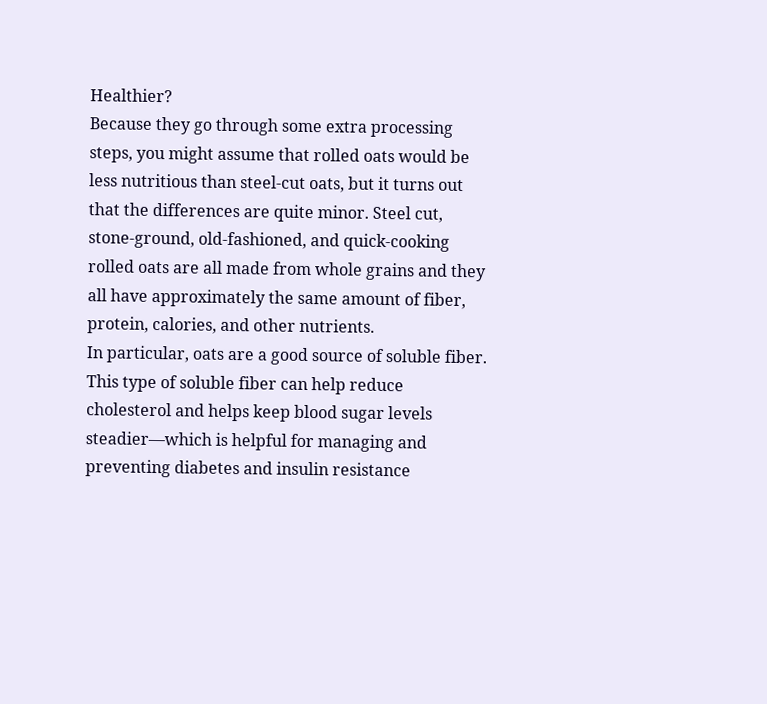Healthier?
Because they go through some extra processing steps, you might assume that rolled oats would be less nutritious than steel-cut oats, but it turns out that the differences are quite minor. Steel cut, stone-ground, old-fashioned, and quick-cooking rolled oats are all made from whole grains and they all have approximately the same amount of fiber, protein, calories, and other nutrients.
In particular, oats are a good source of soluble fiber. This type of soluble fiber can help reduce cholesterol and helps keep blood sugar levels steadier—which is helpful for managing and preventing diabetes and insulin resistance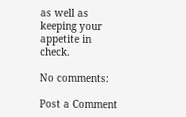as well as keeping your appetite in check.

No comments:

Post a Comment